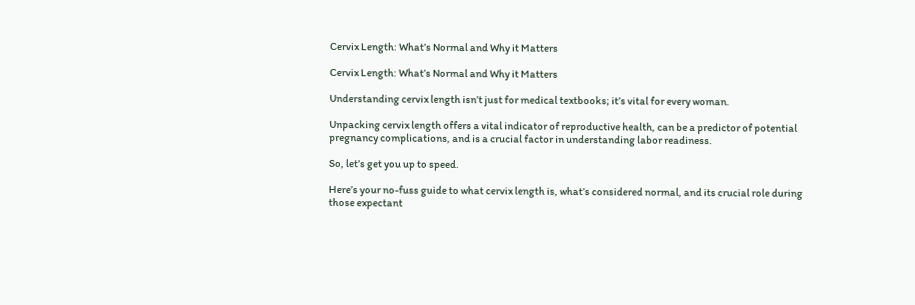Cervix Length: What’s Normal and Why it Matters

Cervix Length: What’s Normal and Why it Matters

Understanding cervix length isn’t just for medical textbooks; it’s vital for every woman.

Unpacking cervix length offers a vital indicator of reproductive health, can be a predictor of potential pregnancy complications, and is a crucial factor in understanding labor readiness.

So, let’s get you up to speed.

Here’s your no-fuss guide to what cervix length is, what’s considered normal, and its crucial role during those expectant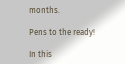months.

Pens to the ready!

In this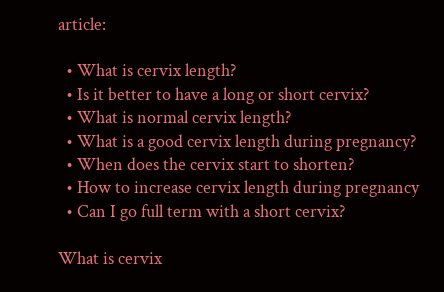article:

  • What is cervix length?
  • Is it better to have a long or short cervix?
  • What is normal cervix length?
  • What is a good cervix length during pregnancy?
  • When does the cervix start to shorten?
  • How to increase cervix length during pregnancy
  • Can I go full term with a short cervix?

What is cervix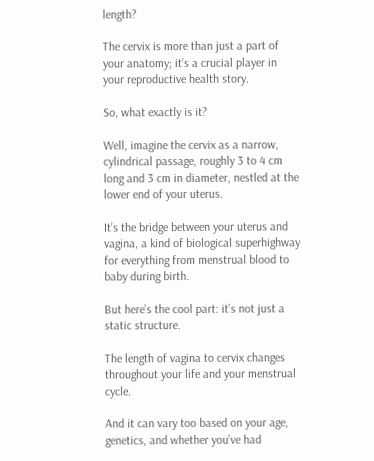length?

The cervix is more than just a part of your anatomy; it’s a crucial player in your reproductive health story.

So, what exactly is it?

Well, imagine the cervix as a narrow, cylindrical passage, roughly 3 to 4 cm long and 3 cm in diameter, nestled at the lower end of your uterus.

It’s the bridge between your uterus and vagina, a kind of biological superhighway for everything from menstrual blood to baby during birth.

But here’s the cool part: it’s not just a static structure.

The length of vagina to cervix changes throughout your life and your menstrual cycle.

And it can vary too based on your age, genetics, and whether you’ve had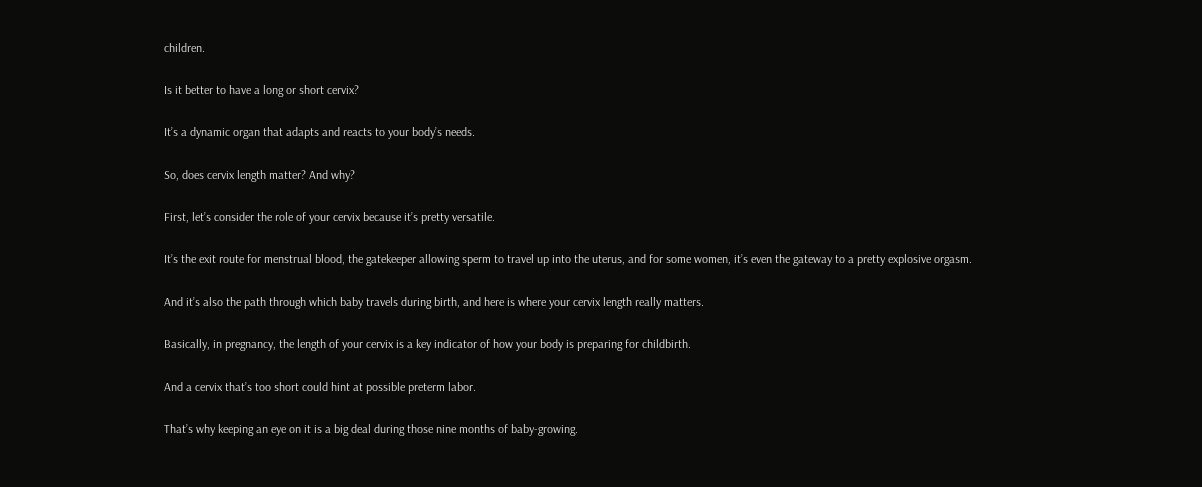children.

Is it better to have a long or short cervix?

It’s a dynamic organ that adapts and reacts to your body’s needs.

So, does cervix length matter? And why?

First, let’s consider the role of your cervix because it’s pretty versatile.

It’s the exit route for menstrual blood, the gatekeeper allowing sperm to travel up into the uterus, and for some women, it’s even the gateway to a pretty explosive orgasm.

And it’s also the path through which baby travels during birth, and here is where your cervix length really matters.

Basically, in pregnancy, the length of your cervix is a key indicator of how your body is preparing for childbirth.

And a cervix that’s too short could hint at possible preterm labor.

That’s why keeping an eye on it is a big deal during those nine months of baby-growing.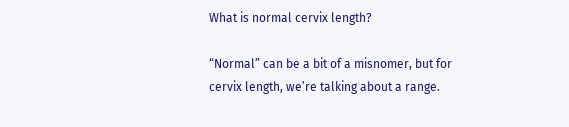What is normal cervix length?

“Normal” can be a bit of a misnomer, but for cervix length, we’re talking about a range.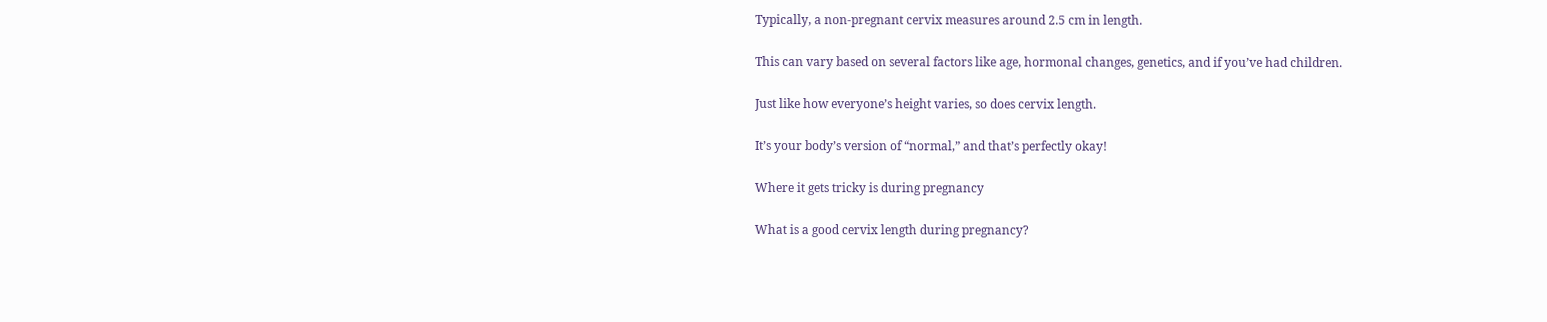Typically, a non-pregnant cervix measures around 2.5 cm in length.

This can vary based on several factors like age, hormonal changes, genetics, and if you’ve had children.

Just like how everyone’s height varies, so does cervix length.

It’s your body’s version of “normal,” and that’s perfectly okay!

Where it gets tricky is during pregnancy

What is a good cervix length during pregnancy?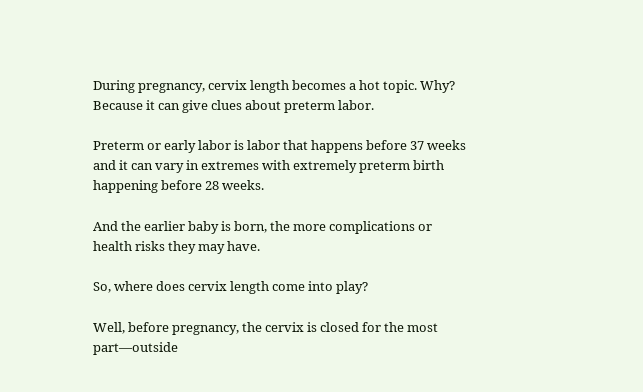During pregnancy, cervix length becomes a hot topic. Why? Because it can give clues about preterm labor.

Preterm or early labor is labor that happens before 37 weeks and it can vary in extremes with extremely preterm birth happening before 28 weeks.

And the earlier baby is born, the more complications or health risks they may have.

So, where does cervix length come into play?

Well, before pregnancy, the cervix is closed for the most part—outside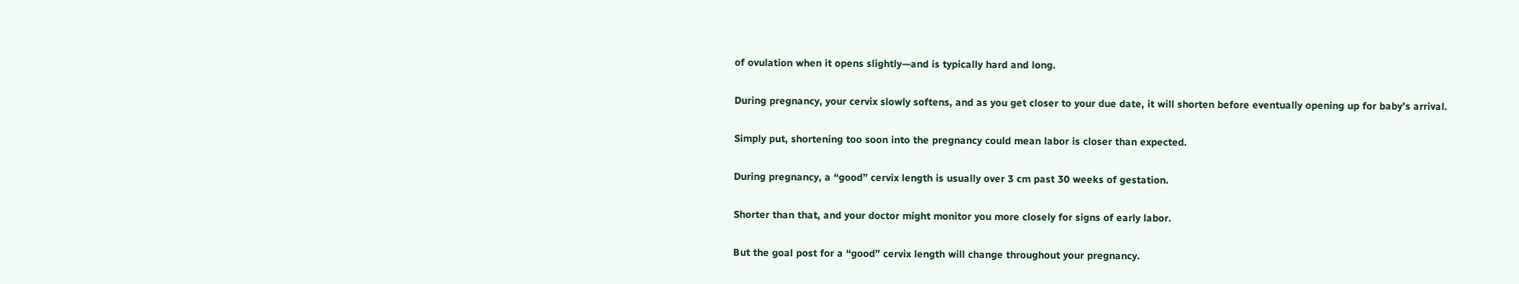of ovulation when it opens slightly—and is typically hard and long.

During pregnancy, your cervix slowly softens, and as you get closer to your due date, it will shorten before eventually opening up for baby’s arrival.

Simply put, shortening too soon into the pregnancy could mean labor is closer than expected.

During pregnancy, a “good” cervix length is usually over 3 cm past 30 weeks of gestation.

Shorter than that, and your doctor might monitor you more closely for signs of early labor.

But the goal post for a “good” cervix length will change throughout your pregnancy.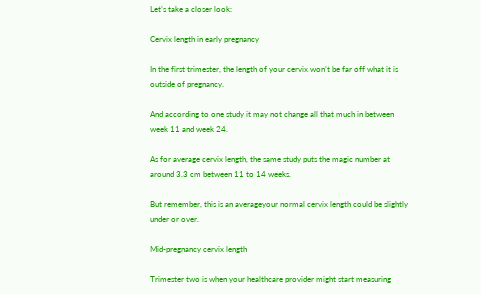Let’s take a closer look:

Cervix length in early pregnancy

In the first trimester, the length of your cervix won’t be far off what it is outside of pregnancy.

And according to one study it may not change all that much in between week 11 and week 24.

As for average cervix length, the same study puts the magic number at around 3.3 cm between 11 to 14 weeks.

But remember, this is an averageyour normal cervix length could be slightly under or over.

Mid-pregnancy cervix length

Trimester two is when your healthcare provider might start measuring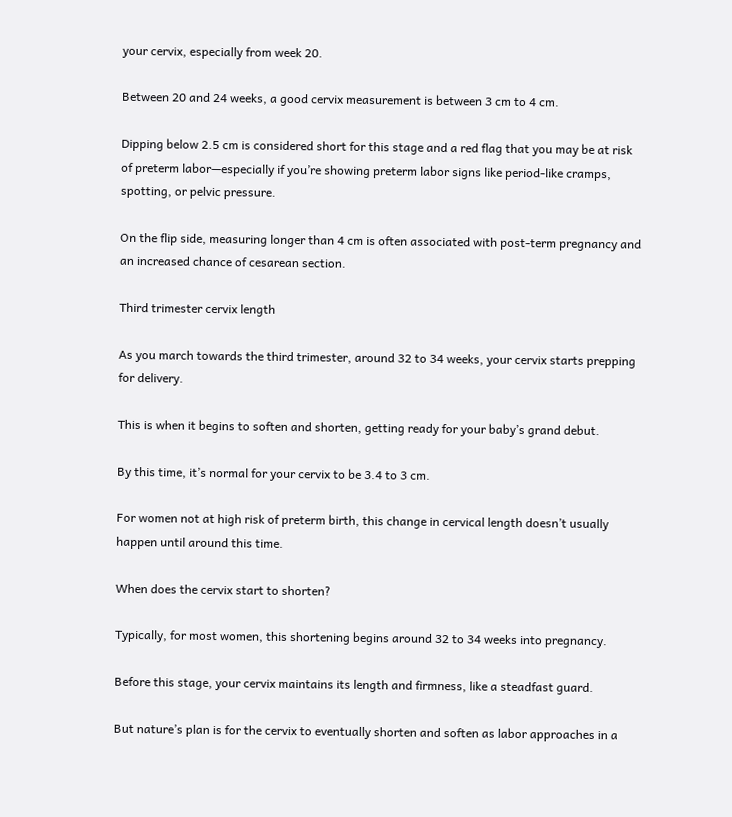your cervix, especially from week 20.

Between 20 and 24 weeks, a good cervix measurement is between 3 cm to 4 cm.

Dipping below 2.5 cm is considered short for this stage and a red flag that you may be at risk of preterm labor—especially if you’re showing preterm labor signs like period-like cramps, spotting, or pelvic pressure.

On the flip side, measuring longer than 4 cm is often associated with post-term pregnancy and an increased chance of cesarean section.

Third trimester cervix length

As you march towards the third trimester, around 32 to 34 weeks, your cervix starts prepping for delivery.

This is when it begins to soften and shorten, getting ready for your baby’s grand debut.

By this time, it’s normal for your cervix to be 3.4 to 3 cm.

For women not at high risk of preterm birth, this change in cervical length doesn’t usually happen until around this time.

When does the cervix start to shorten?

Typically, for most women, this shortening begins around 32 to 34 weeks into pregnancy.

Before this stage, your cervix maintains its length and firmness, like a steadfast guard.

But nature’s plan is for the cervix to eventually shorten and soften as labor approaches in a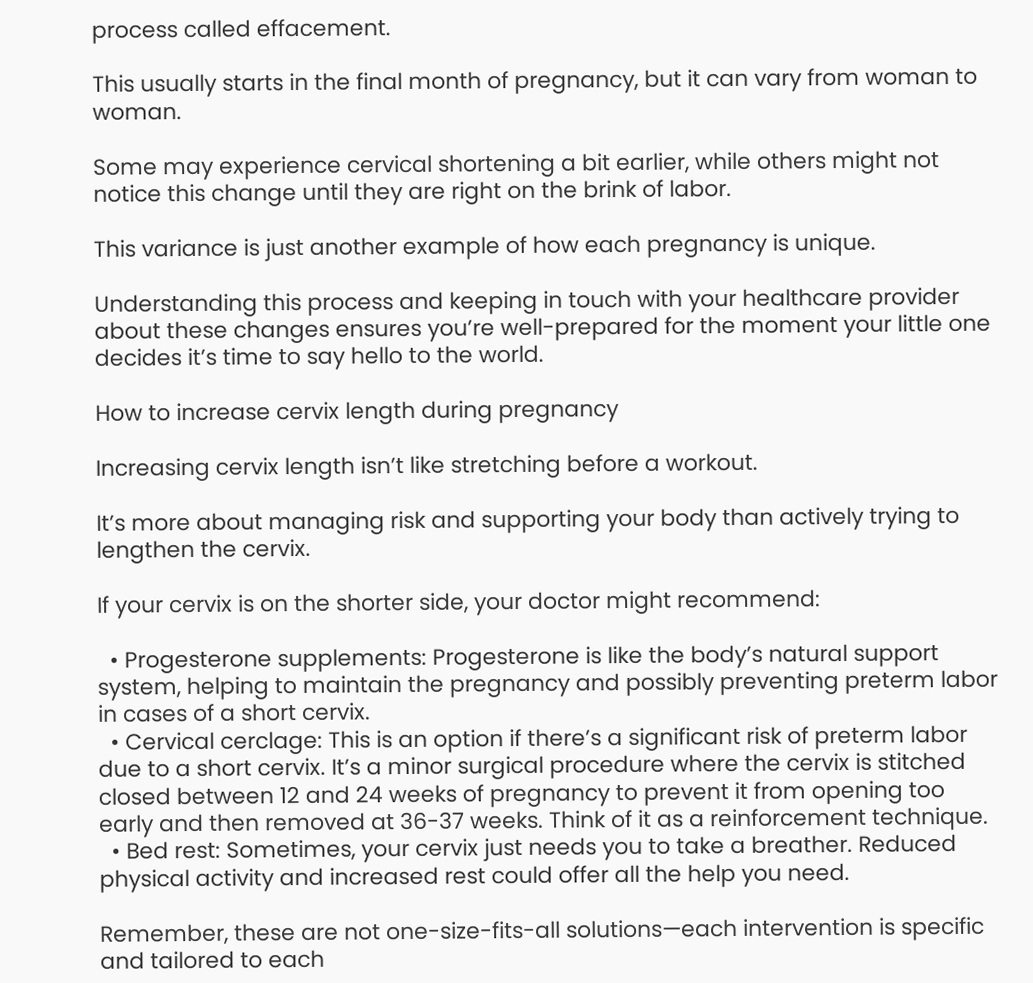process called effacement.

This usually starts in the final month of pregnancy, but it can vary from woman to woman.

Some may experience cervical shortening a bit earlier, while others might not notice this change until they are right on the brink of labor.

This variance is just another example of how each pregnancy is unique.

Understanding this process and keeping in touch with your healthcare provider about these changes ensures you’re well-prepared for the moment your little one decides it’s time to say hello to the world.

How to increase cervix length during pregnancy

Increasing cervix length isn’t like stretching before a workout.

It’s more about managing risk and supporting your body than actively trying to lengthen the cervix.

If your cervix is on the shorter side, your doctor might recommend:

  • Progesterone supplements: Progesterone is like the body’s natural support system, helping to maintain the pregnancy and possibly preventing preterm labor in cases of a short cervix.
  • Cervical cerclage: This is an option if there’s a significant risk of preterm labor due to a short cervix. It’s a minor surgical procedure where the cervix is stitched closed between 12 and 24 weeks of pregnancy to prevent it from opening too early and then removed at 36-37 weeks. Think of it as a reinforcement technique.
  • Bed rest: Sometimes, your cervix just needs you to take a breather. Reduced physical activity and increased rest could offer all the help you need.

Remember, these are not one-size-fits-all solutions—each intervention is specific and tailored to each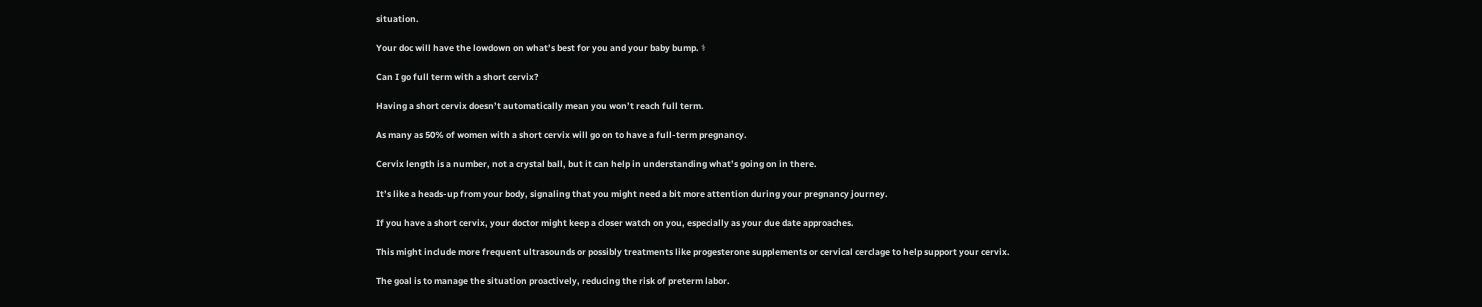situation.

Your doc will have the lowdown on what’s best for you and your baby bump. ⚕

Can I go full term with a short cervix?

Having a short cervix doesn’t automatically mean you won’t reach full term.

As many as 50% of women with a short cervix will go on to have a full-term pregnancy.

Cervix length is a number, not a crystal ball, but it can help in understanding what’s going on in there.

It’s like a heads-up from your body, signaling that you might need a bit more attention during your pregnancy journey.

If you have a short cervix, your doctor might keep a closer watch on you, especially as your due date approaches.

This might include more frequent ultrasounds or possibly treatments like progesterone supplements or cervical cerclage to help support your cervix.

The goal is to manage the situation proactively, reducing the risk of preterm labor.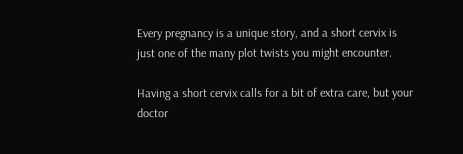Every pregnancy is a unique story, and a short cervix is just one of the many plot twists you might encounter.

Having a short cervix calls for a bit of extra care, but your doctor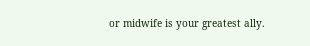or midwife is your greatest ally.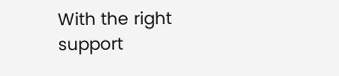With the right support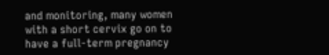and monitoring, many women with a short cervix go on to have a full-term pregnancy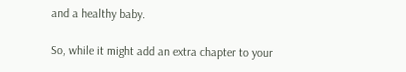and a healthy baby.

So, while it might add an extra chapter to your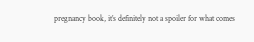pregnancy book, it’s definitely not a spoiler for what comes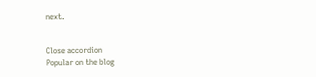next.


Close accordion
Popular on the blog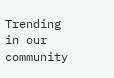Trending in our community